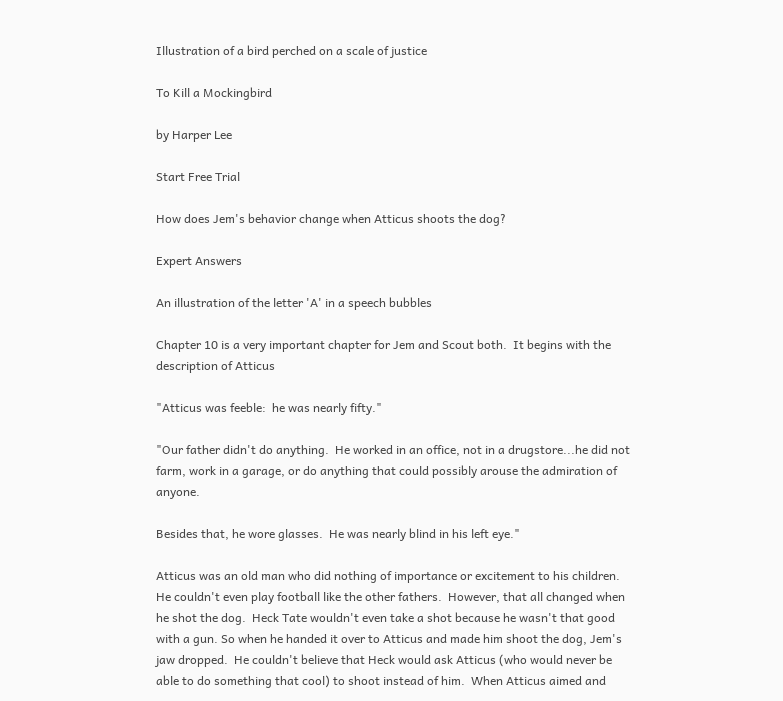Illustration of a bird perched on a scale of justice

To Kill a Mockingbird

by Harper Lee

Start Free Trial

How does Jem's behavior change when Atticus shoots the dog?

Expert Answers

An illustration of the letter 'A' in a speech bubbles

Chapter 10 is a very important chapter for Jem and Scout both.  It begins with the description of Atticus

"Atticus was feeble:  he was nearly fifty."

"Our father didn't do anything.  He worked in an office, not in a drugstore...he did not farm, work in a garage, or do anything that could possibly arouse the admiration of anyone.

Besides that, he wore glasses.  He was nearly blind in his left eye."

Atticus was an old man who did nothing of importance or excitement to his children.  He couldn't even play football like the other fathers.  However, that all changed when he shot the dog.  Heck Tate wouldn't even take a shot because he wasn't that good with a gun. So when he handed it over to Atticus and made him shoot the dog, Jem's jaw dropped.  He couldn't believe that Heck would ask Atticus (who would never be able to do something that cool) to shoot instead of him.  When Atticus aimed and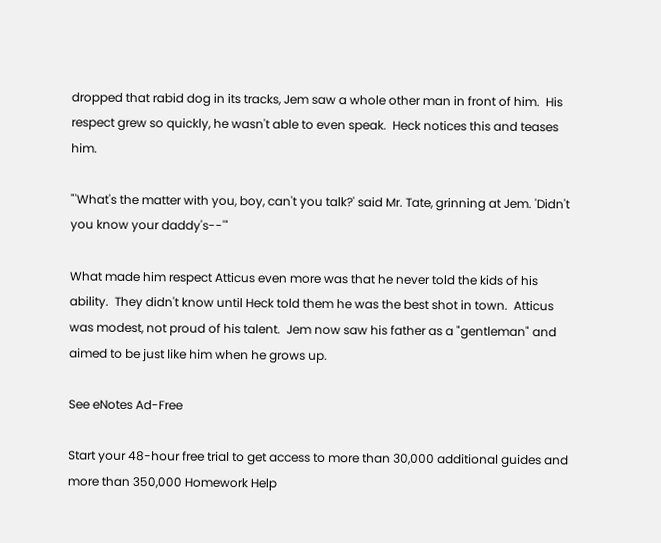dropped that rabid dog in its tracks, Jem saw a whole other man in front of him.  His respect grew so quickly, he wasn't able to even speak.  Heck notices this and teases him.

"'What's the matter with you, boy, can't you talk?' said Mr. Tate, grinning at Jem. 'Didn't you know your daddy's--'"

What made him respect Atticus even more was that he never told the kids of his ability.  They didn't know until Heck told them he was the best shot in town.  Atticus was modest, not proud of his talent.  Jem now saw his father as a "gentleman" and aimed to be just like him when he grows up.

See eNotes Ad-Free

Start your 48-hour free trial to get access to more than 30,000 additional guides and more than 350,000 Homework Help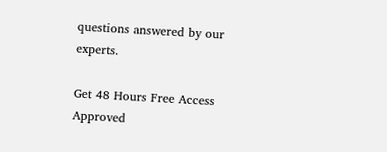questions answered by our experts.

Get 48 Hours Free Access
Approved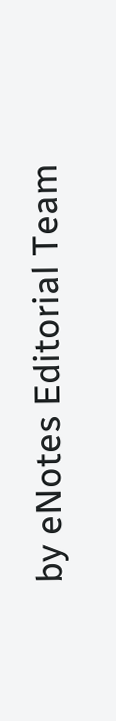by eNotes Editorial Team